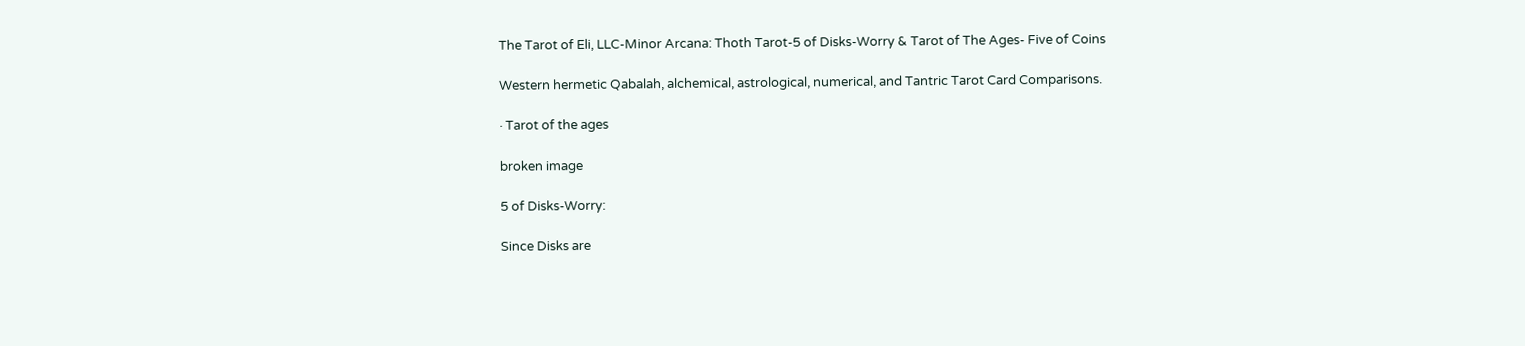The Tarot of Eli, LLC-Minor Arcana: Thoth Tarot-5 of Disks-Worry & Tarot of The Ages- Five of Coins

Western hermetic Qabalah, alchemical, astrological, numerical, and Tantric Tarot Card Comparisons.

· Tarot of the ages

broken image

5 of Disks-Worry:

Since Disks are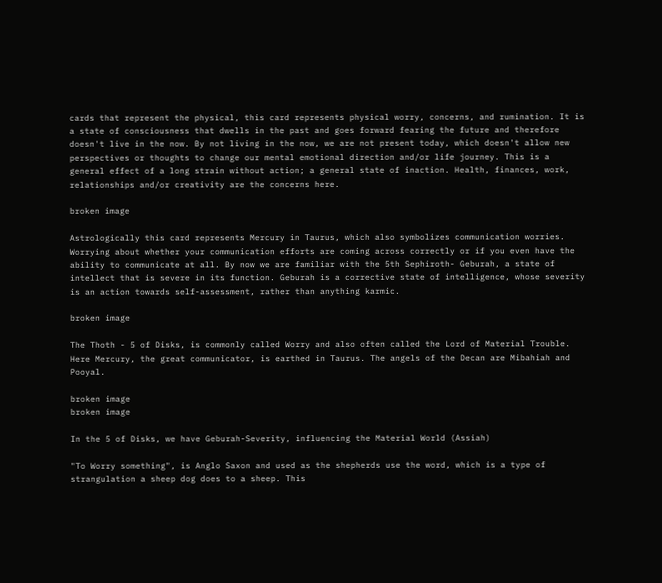cards that represent the physical, this card represents physical worry, concerns, and rumination. It is a state of consciousness that dwells in the past and goes forward fearing the future and therefore doesn't live in the now. By not living in the now, we are not present today, which doesn't allow new perspectives or thoughts to change our mental emotional direction and/or life journey. This is a general effect of a long strain without action; a general state of inaction. Health, finances, work, relationships and/or creativity are the concerns here.

broken image

Astrologically this card represents Mercury in Taurus, which also symbolizes communication worries. Worrying about whether your communication efforts are coming across correctly or if you even have the ability to communicate at all. By now we are familiar with the 5th Sephiroth- Geburah, a state of intellect that is severe in its function. Geburah is a corrective state of intelligence, whose severity is an action towards self-assessment, rather than anything karmic.

broken image

The Thoth - 5 of Disks, is commonly called Worry and also often called the Lord of Material Trouble. Here Mercury, the great communicator, is earthed in Taurus. The angels of the Decan are Mibahiah and Pooyal.

broken image
broken image

In the 5 of Disks, we have Geburah-Severity, influencing the Material World (Assiah)

"To Worry something", is Anglo Saxon and used as the shepherds use the word, which is a type of strangulation a sheep dog does to a sheep. This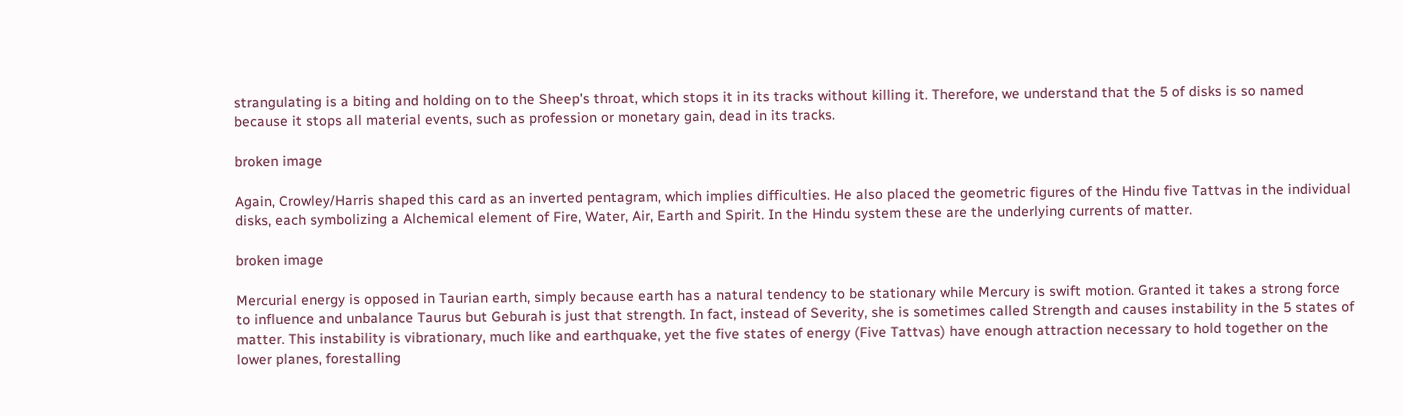strangulating is a biting and holding on to the Sheep's throat, which stops it in its tracks without killing it. Therefore, we understand that the 5 of disks is so named because it stops all material events, such as profession or monetary gain, dead in its tracks.

broken image

Again, Crowley/Harris shaped this card as an inverted pentagram, which implies difficulties. He also placed the geometric figures of the Hindu five Tattvas in the individual disks, each symbolizing a Alchemical element of Fire, Water, Air, Earth and Spirit. In the Hindu system these are the underlying currents of matter.

broken image

Mercurial energy is opposed in Taurian earth, simply because earth has a natural tendency to be stationary while Mercury is swift motion. Granted it takes a strong force to influence and unbalance Taurus but Geburah is just that strength. In fact, instead of Severity, she is sometimes called Strength and causes instability in the 5 states of matter. This instability is vibrationary, much like and earthquake, yet the five states of energy (Five Tattvas) have enough attraction necessary to hold together on the lower planes, forestalling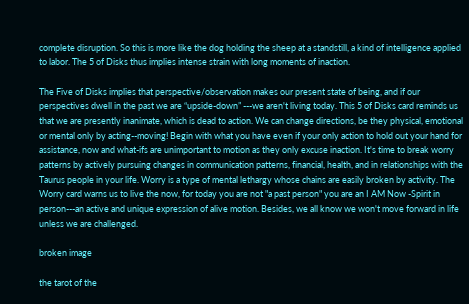complete disruption. So this is more like the dog holding the sheep at a standstill, a kind of intelligence applied to labor. The 5 of Disks thus implies intense strain with long moments of inaction.

The Five of Disks implies that perspective/observation makes our present state of being, and if our perspectives dwell in the past we are “upside-down” ---we aren't living today. This 5 of Disks card reminds us that we are presently inanimate, which is dead to action. We can change directions, be they physical, emotional or mental only by acting--moving! Begin with what you have even if your only action to hold out your hand for assistance, now and what-ifs are unimportant to motion as they only excuse inaction. It's time to break worry patterns by actively pursuing changes in communication patterns, financial, health, and in relationships with the Taurus people in your life. Worry is a type of mental lethargy whose chains are easily broken by activity. The Worry card warns us to live the now, for today you are not "a past person" you are an I AM Now -Spirit in person---an active and unique expression of alive motion. Besides, we all know we won't move forward in life unless we are challenged.

broken image

the tarot of the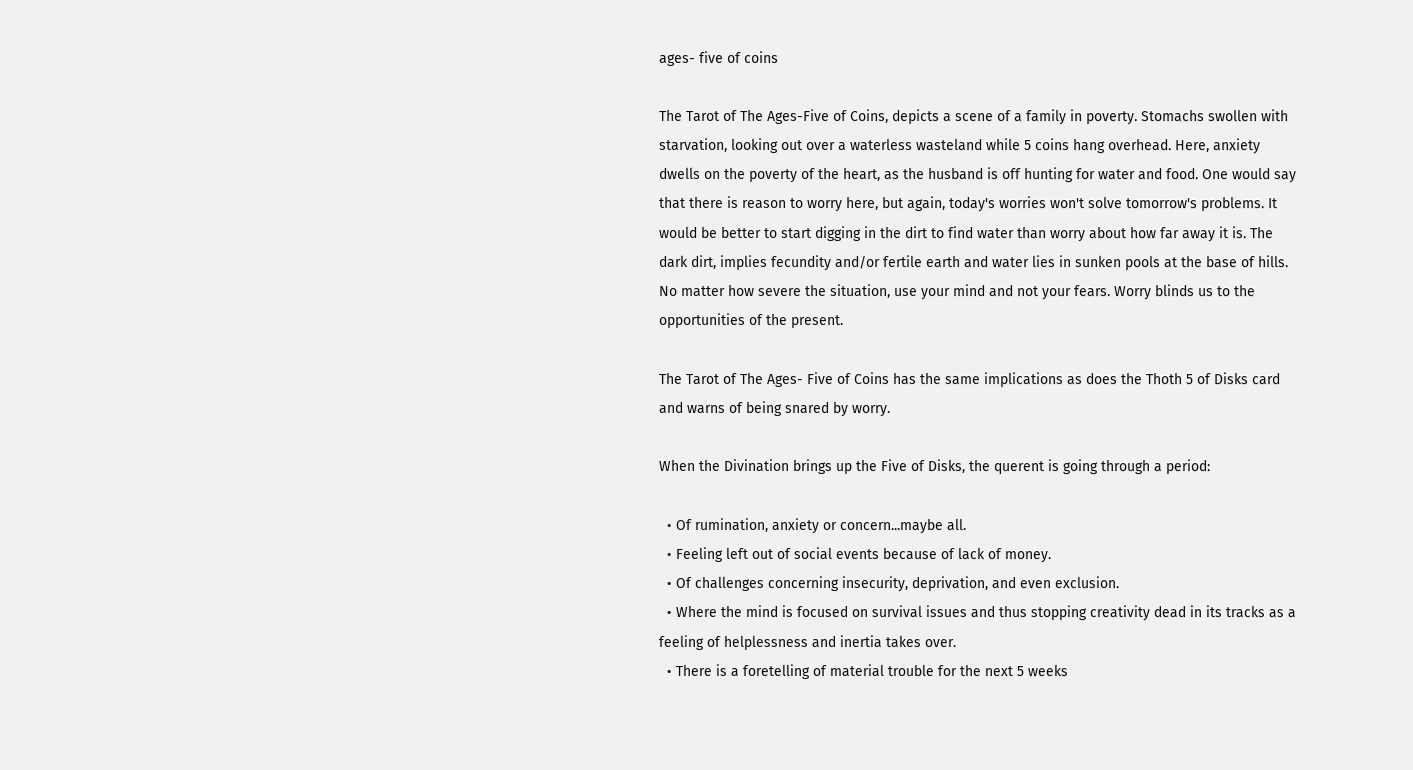ages- five of coins

The Tarot of The Ages-Five of Coins, depicts a scene of a family in poverty. Stomachs swollen with starvation, looking out over a waterless wasteland while 5 coins hang overhead. Here, anxiety dwells on the poverty of the heart, as the husband is off hunting for water and food. One would say that there is reason to worry here, but again, today's worries won't solve tomorrow's problems. It would be better to start digging in the dirt to find water than worry about how far away it is. The dark dirt, implies fecundity and/or fertile earth and water lies in sunken pools at the base of hills. No matter how severe the situation, use your mind and not your fears. Worry blinds us to the opportunities of the present.

The Tarot of The Ages- Five of Coins has the same implications as does the Thoth 5 of Disks card and warns of being snared by worry.

When the Divination brings up the Five of Disks, the querent is going through a period:

  • Of rumination, anxiety or concern...maybe all.
  • Feeling left out of social events because of lack of money.
  • Of challenges concerning insecurity, deprivation, and even exclusion.
  • Where the mind is focused on survival issues and thus stopping creativity dead in its tracks as a feeling of helplessness and inertia takes over.
  • There is a foretelling of material trouble for the next 5 weeks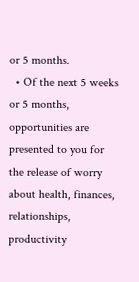or 5 months.
  • Of the next 5 weeks or 5 months, opportunities are presented to you for the release of worry about health, finances, relationships, productivity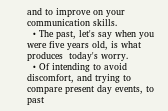and to improve on your communication skills.
  • The past, let's say when you were five years old, is what produces  today's worry.
  • Of intending to avoid discomfort, and trying to compare present day events, to past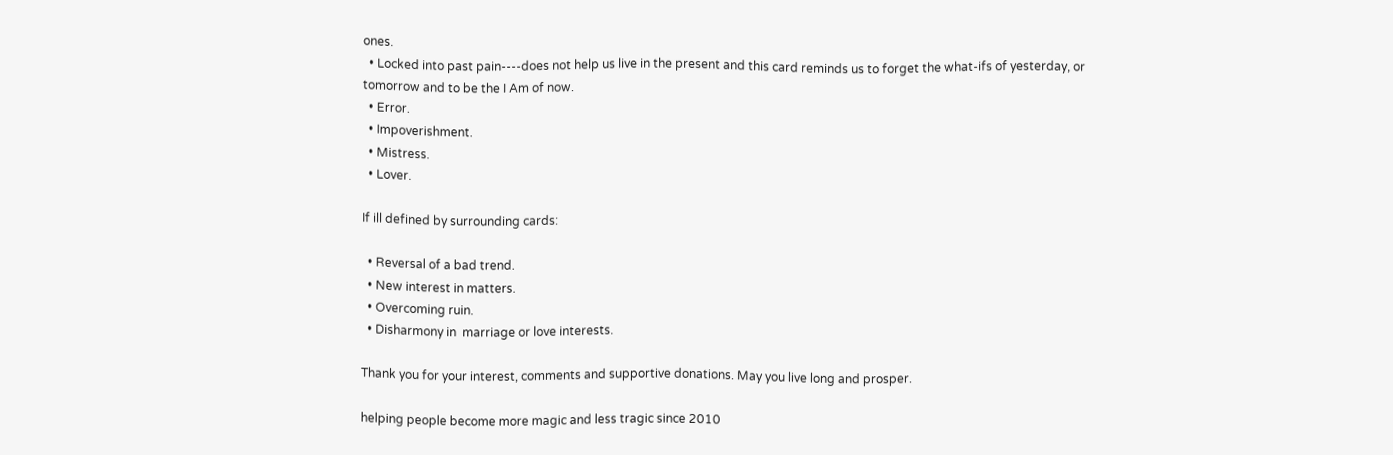ones.
  • Locked into past pain----does not help us live in the present and this card reminds us to forget the what-ifs of yesterday, or tomorrow and to be the I Am of now.
  • Error.
  • Impoverishment.
  • Mistress.
  • Lover.

If ill defined by surrounding cards:

  • Reversal of a bad trend.
  • New interest in matters.
  • Overcoming ruin.
  • Disharmony in  marriage or love interests.

Thank you for your interest, comments and supportive donations. May you live long and prosper.

helping people become more magic and less tragic since 2010